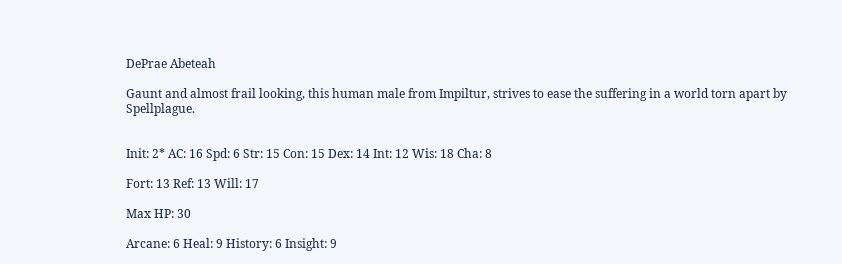DePrae Abeteah

Gaunt and almost frail looking, this human male from Impiltur, strives to ease the suffering in a world torn apart by Spellplague.


Init: 2* AC: 16 Spd: 6 Str: 15 Con: 15 Dex: 14 Int: 12 Wis: 18 Cha: 8

Fort: 13 Ref: 13 Will: 17

Max HP: 30

Arcane: 6 Heal: 9 History: 6 Insight: 9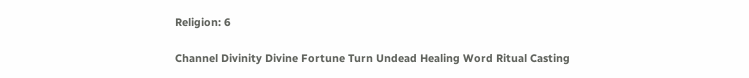Religion: 6

Channel Divinity Divine Fortune Turn Undead Healing Word Ritual Casting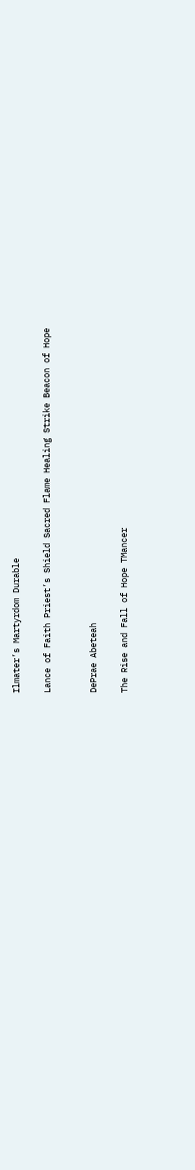Ilmater’s Martyrdom Durable

Lance of Faith Priest’s Shield Sacred Flame Healing Strike Beacon of Hope


DePrae Abeteah

The Rise and Fall of Hope TMancer